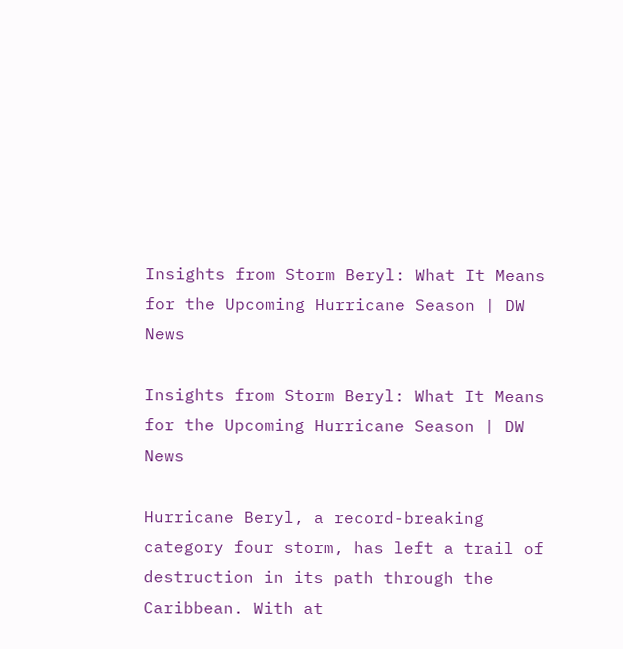Insights from Storm Beryl: What It Means for the Upcoming Hurricane Season | DW News

Insights from Storm Beryl: What It Means for the Upcoming Hurricane Season | DW News

Hurricane Beryl, a record-breaking category four storm, has left a trail of destruction in its path through the Caribbean. With at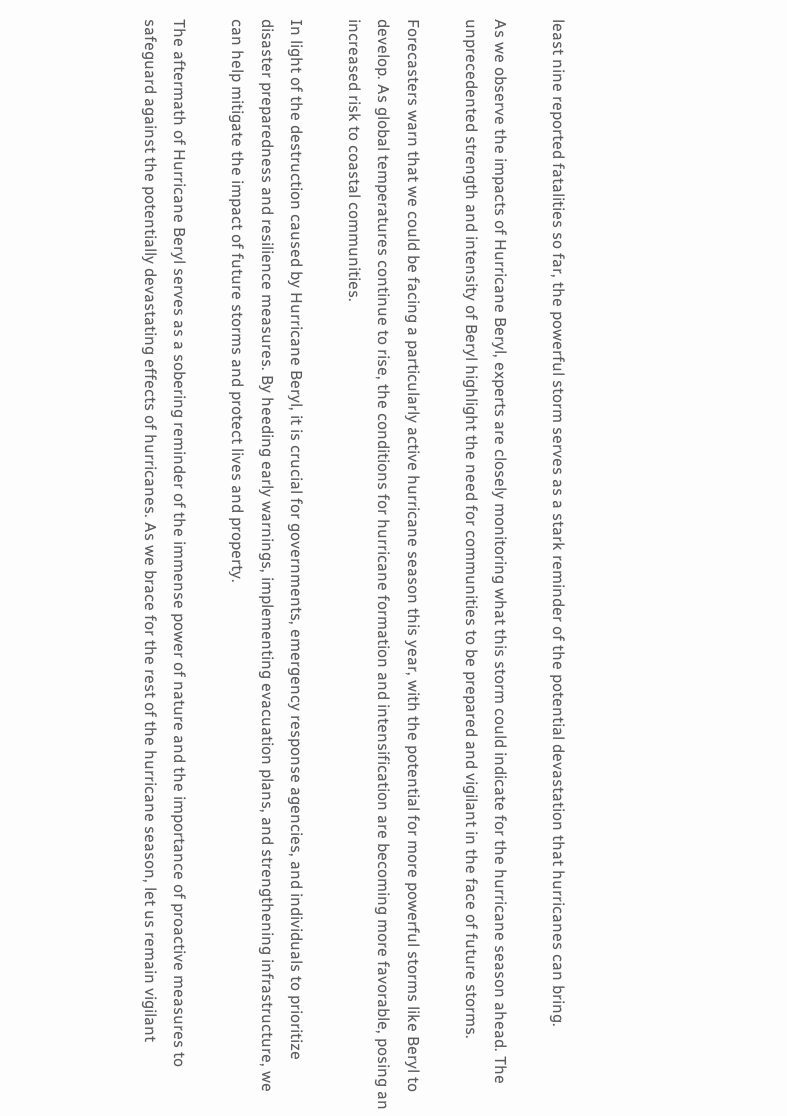least nine reported fatalities so far, the powerful storm serves as a stark reminder of the potential devastation that hurricanes can bring.

As we observe the impacts of Hurricane Beryl, experts are closely monitoring what this storm could indicate for the hurricane season ahead. The unprecedented strength and intensity of Beryl highlight the need for communities to be prepared and vigilant in the face of future storms.

Forecasters warn that we could be facing a particularly active hurricane season this year, with the potential for more powerful storms like Beryl to develop. As global temperatures continue to rise, the conditions for hurricane formation and intensification are becoming more favorable, posing an increased risk to coastal communities.

In light of the destruction caused by Hurricane Beryl, it is crucial for governments, emergency response agencies, and individuals to prioritize disaster preparedness and resilience measures. By heeding early warnings, implementing evacuation plans, and strengthening infrastructure, we can help mitigate the impact of future storms and protect lives and property.

The aftermath of Hurricane Beryl serves as a sobering reminder of the immense power of nature and the importance of proactive measures to safeguard against the potentially devastating effects of hurricanes. As we brace for the rest of the hurricane season, let us remain vigilant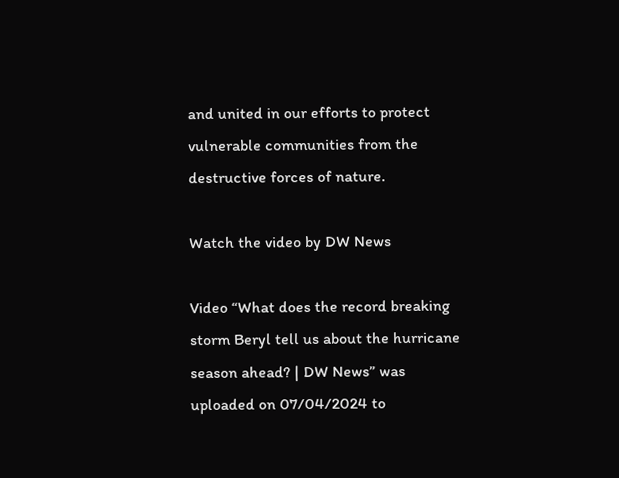and united in our efforts to protect vulnerable communities from the destructive forces of nature.

Watch the video by DW News

Video “What does the record breaking storm Beryl tell us about the hurricane season ahead? | DW News” was uploaded on 07/04/2024 to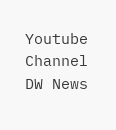Youtube Channel DW News